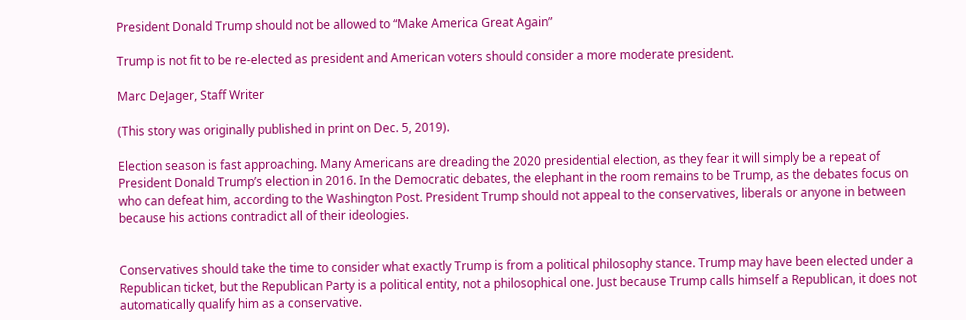President Donald Trump should not be allowed to “Make America Great Again”

Trump is not fit to be re-elected as president and American voters should consider a more moderate president.

Marc DeJager, Staff Writer

(This story was originally published in print on Dec. 5, 2019).

Election season is fast approaching. Many Americans are dreading the 2020 presidential election, as they fear it will simply be a repeat of President Donald Trump’s election in 2016. In the Democratic debates, the elephant in the room remains to be Trump, as the debates focus on who can defeat him, according to the Washington Post. President Trump should not appeal to the conservatives, liberals or anyone in between because his actions contradict all of their ideologies.


Conservatives should take the time to consider what exactly Trump is from a political philosophy stance. Trump may have been elected under a Republican ticket, but the Republican Party is a political entity, not a philosophical one. Just because Trump calls himself a Republican, it does not automatically qualify him as a conservative.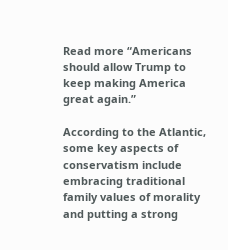Read more “Americans should allow Trump to keep making America great again.”

According to the Atlantic, some key aspects of conservatism include embracing traditional family values of morality and putting a strong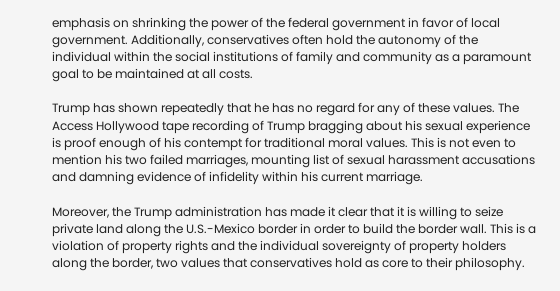emphasis on shrinking the power of the federal government in favor of local government. Additionally, conservatives often hold the autonomy of the individual within the social institutions of family and community as a paramount goal to be maintained at all costs.

Trump has shown repeatedly that he has no regard for any of these values. The Access Hollywood tape recording of Trump bragging about his sexual experience is proof enough of his contempt for traditional moral values. This is not even to mention his two failed marriages, mounting list of sexual harassment accusations and damning evidence of infidelity within his current marriage.

Moreover, the Trump administration has made it clear that it is willing to seize private land along the U.S.-Mexico border in order to build the border wall. This is a violation of property rights and the individual sovereignty of property holders along the border, two values that conservatives hold as core to their philosophy.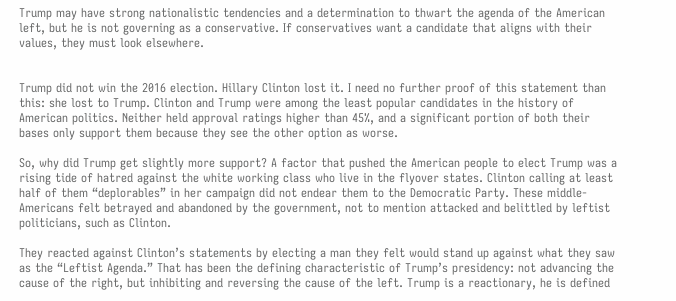Trump may have strong nationalistic tendencies and a determination to thwart the agenda of the American left, but he is not governing as a conservative. If conservatives want a candidate that aligns with their values, they must look elsewhere.


Trump did not win the 2016 election. Hillary Clinton lost it. I need no further proof of this statement than this: she lost to Trump. Clinton and Trump were among the least popular candidates in the history of American politics. Neither held approval ratings higher than 45%, and a significant portion of both their bases only support them because they see the other option as worse.

So, why did Trump get slightly more support? A factor that pushed the American people to elect Trump was a rising tide of hatred against the white working class who live in the flyover states. Clinton calling at least half of them “deplorables” in her campaign did not endear them to the Democratic Party. These middle-Americans felt betrayed and abandoned by the government, not to mention attacked and belittled by leftist politicians, such as Clinton.

They reacted against Clinton’s statements by electing a man they felt would stand up against what they saw as the “Leftist Agenda.” That has been the defining characteristic of Trump’s presidency: not advancing the cause of the right, but inhibiting and reversing the cause of the left. Trump is a reactionary, he is defined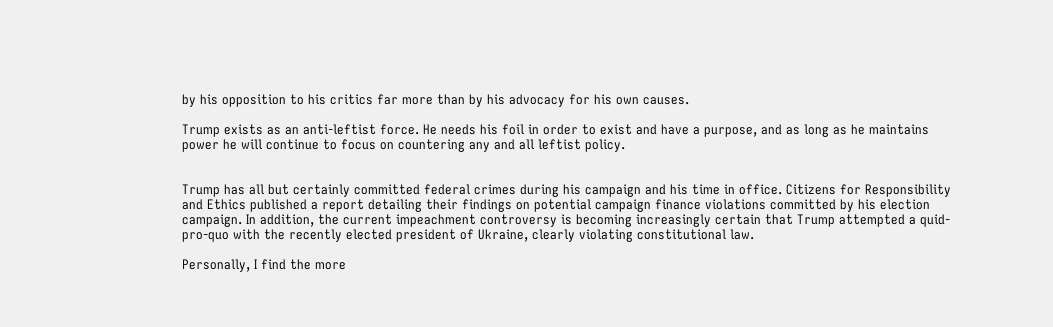by his opposition to his critics far more than by his advocacy for his own causes.

Trump exists as an anti-leftist force. He needs his foil in order to exist and have a purpose, and as long as he maintains power he will continue to focus on countering any and all leftist policy.


Trump has all but certainly committed federal crimes during his campaign and his time in office. Citizens for Responsibility and Ethics published a report detailing their findings on potential campaign finance violations committed by his election campaign. In addition, the current impeachment controversy is becoming increasingly certain that Trump attempted a quid-pro-quo with the recently elected president of Ukraine, clearly violating constitutional law.

Personally, I find the more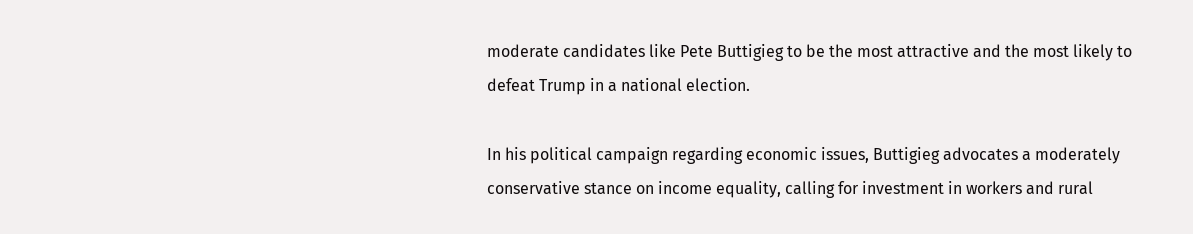moderate candidates like Pete Buttigieg to be the most attractive and the most likely to defeat Trump in a national election.

In his political campaign regarding economic issues, Buttigieg advocates a moderately conservative stance on income equality, calling for investment in workers and rural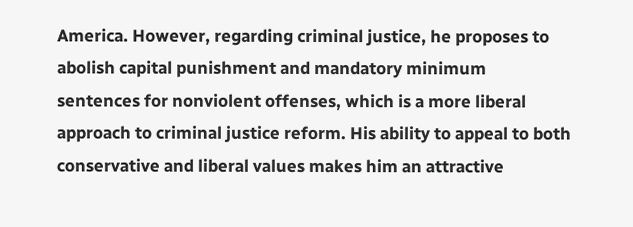America. However, regarding criminal justice, he proposes to abolish capital punishment and mandatory minimum sentences for nonviolent offenses, which is a more liberal approach to criminal justice reform. His ability to appeal to both conservative and liberal values makes him an attractive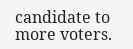candidate to more voters.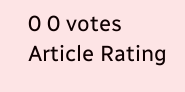0 0 votes
Article Rating